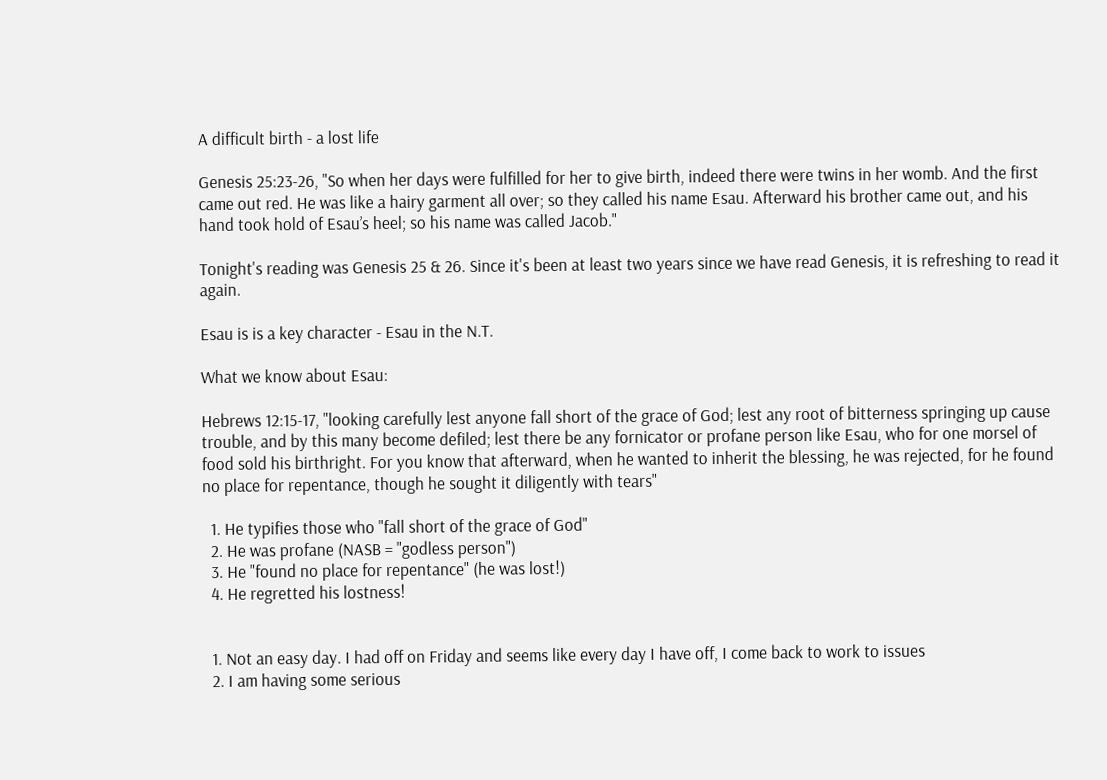A difficult birth - a lost life

Genesis 25:23-26, "So when her days were fulfilled for her to give birth, indeed there were twins in her womb. And the first came out red. He was like a hairy garment all over; so they called his name Esau. Afterward his brother came out, and his hand took hold of Esau’s heel; so his name was called Jacob."

Tonight's reading was Genesis 25 & 26. Since it's been at least two years since we have read Genesis, it is refreshing to read it again.

Esau is is a key character - Esau in the N.T.

What we know about Esau:

Hebrews 12:15-17, "looking carefully lest anyone fall short of the grace of God; lest any root of bitterness springing up cause trouble, and by this many become defiled; lest there be any fornicator or profane person like Esau, who for one morsel of food sold his birthright. For you know that afterward, when he wanted to inherit the blessing, he was rejected, for he found no place for repentance, though he sought it diligently with tears"

  1. He typifies those who "fall short of the grace of God"
  2. He was profane (NASB = "godless person")
  3. He "found no place for repentance" (he was lost!)
  4. He regretted his lostness!


  1. Not an easy day. I had off on Friday and seems like every day I have off, I come back to work to issues
  2. I am having some serious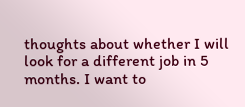thoughts about whether I will look for a different job in 5 months. I want to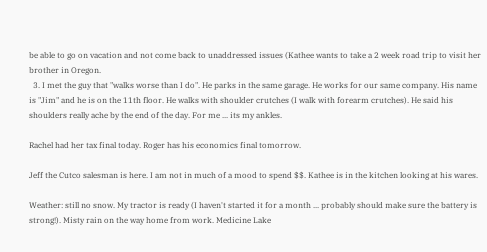be able to go on vacation and not come back to unaddressed issues (Kathee wants to take a 2 week road trip to visit her brother in Oregon.
  3. I met the guy that "walks worse than I do". He parks in the same garage. He works for our same company. His name is "Jim" and he is on the 11th floor. He walks with shoulder crutches (I walk with forearm crutches). He said his shoulders really ache by the end of the day. For me ... its my ankles.

Rachel had her tax final today. Roger has his economics final tomorrow.

Jeff the Cutco salesman is here. I am not in much of a mood to spend $$. Kathee is in the kitchen looking at his wares.

Weather: still no snow. My tractor is ready (I haven't started it for a month ... probably should make sure the battery is strong!). Misty rain on the way home from work. Medicine Lake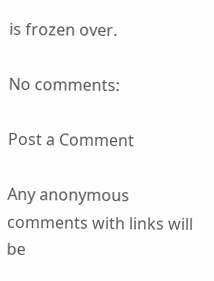is frozen over.

No comments:

Post a Comment

Any anonymous comments with links will be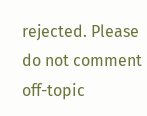rejected. Please do not comment off-topic